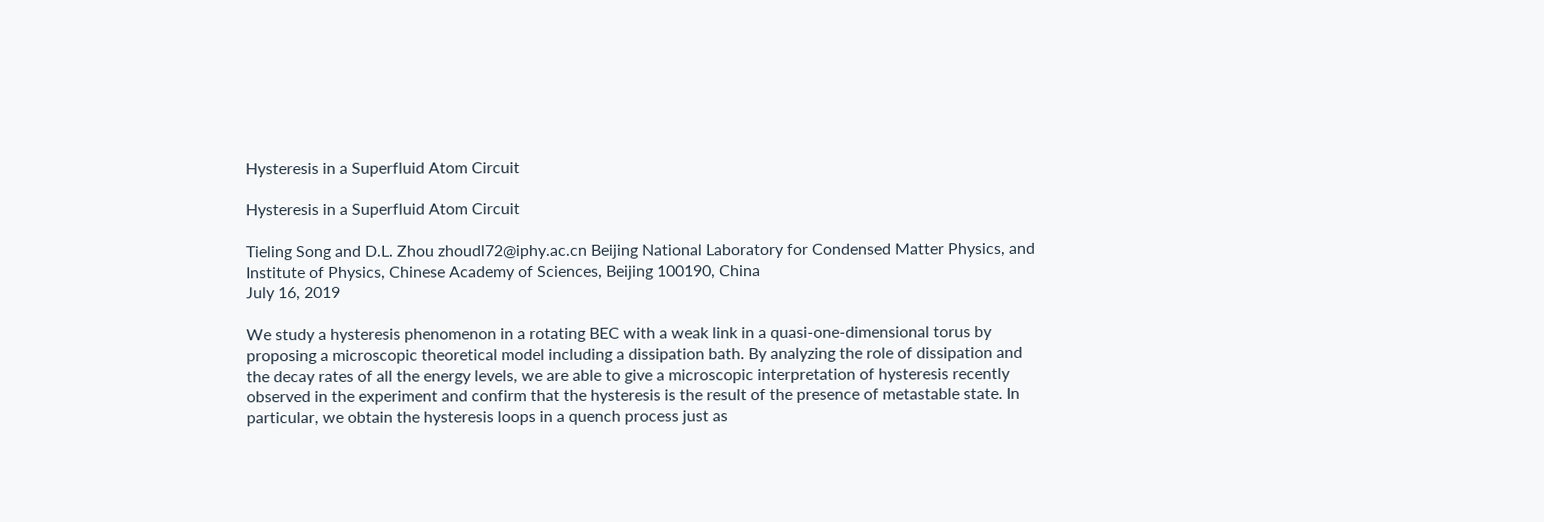Hysteresis in a Superfluid Atom Circuit

Hysteresis in a Superfluid Atom Circuit

Tieling Song and D.L. Zhou zhoudl72@iphy.ac.cn Beijing National Laboratory for Condensed Matter Physics, and Institute of Physics, Chinese Academy of Sciences, Beijing 100190, China
July 16, 2019

We study a hysteresis phenomenon in a rotating BEC with a weak link in a quasi-one-dimensional torus by proposing a microscopic theoretical model including a dissipation bath. By analyzing the role of dissipation and the decay rates of all the energy levels, we are able to give a microscopic interpretation of hysteresis recently observed in the experiment and confirm that the hysteresis is the result of the presence of metastable state. In particular, we obtain the hysteresis loops in a quench process just as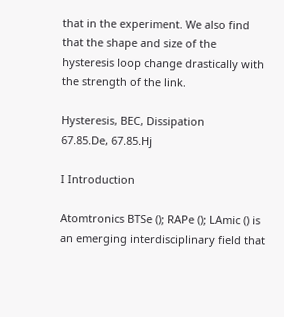that in the experiment. We also find that the shape and size of the hysteresis loop change drastically with the strength of the link.

Hysteresis, BEC, Dissipation
67.85.De, 67.85.Hj

I Introduction

Atomtronics BTSe (); RAPe (); LAmic () is an emerging interdisciplinary field that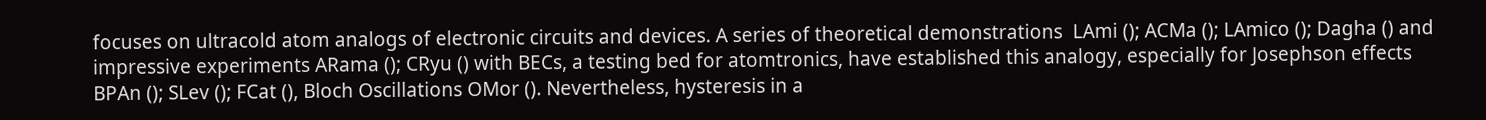focuses on ultracold atom analogs of electronic circuits and devices. A series of theoretical demonstrations  LAmi (); ACMa (); LAmico (); Dagha () and impressive experiments ARama (); CRyu () with BECs, a testing bed for atomtronics, have established this analogy, especially for Josephson effects BPAn (); SLev (); FCat (), Bloch Oscillations OMor (). Nevertheless, hysteresis in a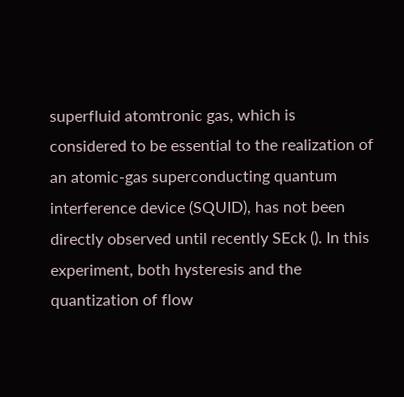superfluid atomtronic gas, which is considered to be essential to the realization of an atomic-gas superconducting quantum interference device (SQUID), has not been directly observed until recently SEck (). In this experiment, both hysteresis and the quantization of flow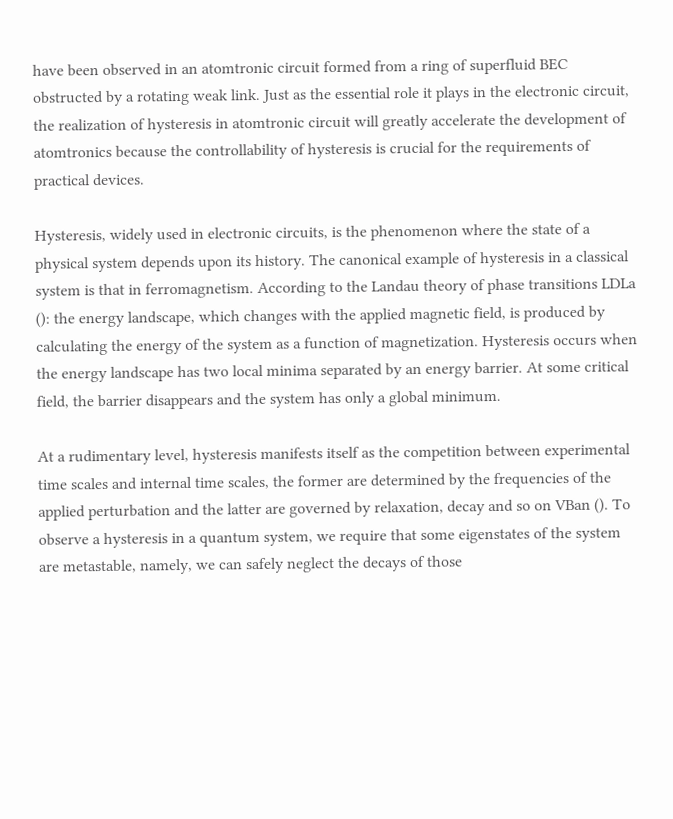have been observed in an atomtronic circuit formed from a ring of superfluid BEC obstructed by a rotating weak link. Just as the essential role it plays in the electronic circuit, the realization of hysteresis in atomtronic circuit will greatly accelerate the development of atomtronics because the controllability of hysteresis is crucial for the requirements of practical devices.

Hysteresis, widely used in electronic circuits, is the phenomenon where the state of a physical system depends upon its history. The canonical example of hysteresis in a classical system is that in ferromagnetism. According to the Landau theory of phase transitions LDLa (): the energy landscape, which changes with the applied magnetic field, is produced by calculating the energy of the system as a function of magnetization. Hysteresis occurs when the energy landscape has two local minima separated by an energy barrier. At some critical field, the barrier disappears and the system has only a global minimum.

At a rudimentary level, hysteresis manifests itself as the competition between experimental time scales and internal time scales, the former are determined by the frequencies of the applied perturbation and the latter are governed by relaxation, decay and so on VBan (). To observe a hysteresis in a quantum system, we require that some eigenstates of the system are metastable, namely, we can safely neglect the decays of those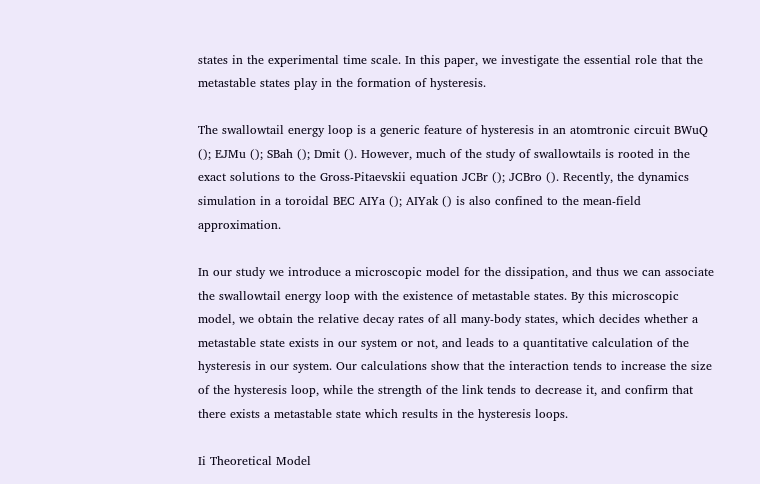states in the experimental time scale. In this paper, we investigate the essential role that the metastable states play in the formation of hysteresis.

The swallowtail energy loop is a generic feature of hysteresis in an atomtronic circuit BWuQ (); EJMu (); SBah (); Dmit (). However, much of the study of swallowtails is rooted in the exact solutions to the Gross-Pitaevskii equation JCBr (); JCBro (). Recently, the dynamics simulation in a toroidal BEC AIYa (); AIYak () is also confined to the mean-field approximation.

In our study we introduce a microscopic model for the dissipation, and thus we can associate the swallowtail energy loop with the existence of metastable states. By this microscopic model, we obtain the relative decay rates of all many-body states, which decides whether a metastable state exists in our system or not, and leads to a quantitative calculation of the hysteresis in our system. Our calculations show that the interaction tends to increase the size of the hysteresis loop, while the strength of the link tends to decrease it, and confirm that there exists a metastable state which results in the hysteresis loops.

Ii Theoretical Model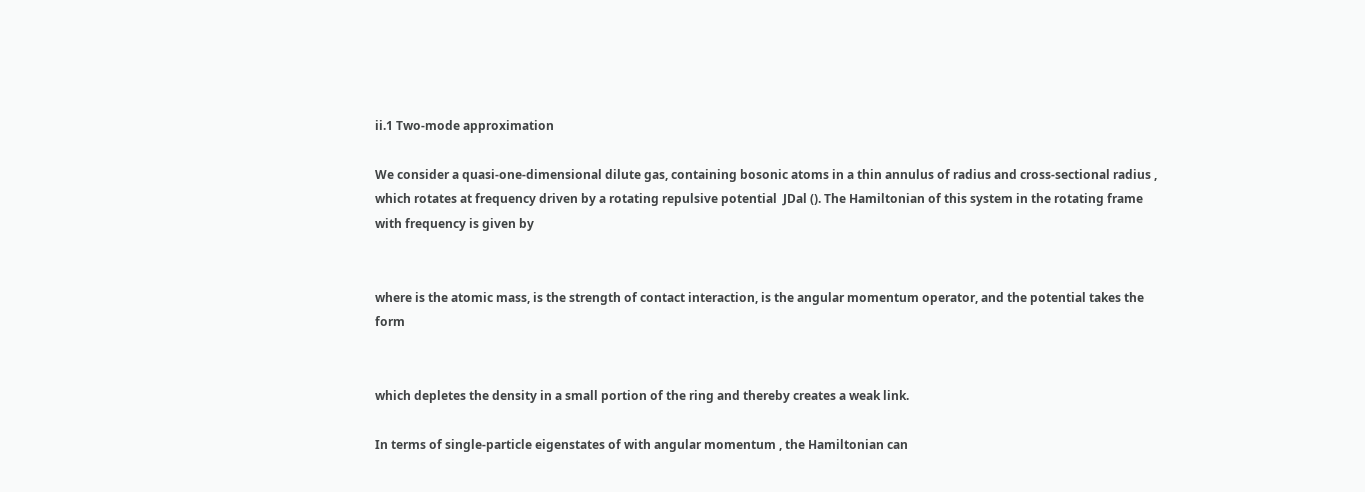ii.1 Two-mode approximation

We consider a quasi-one-dimensional dilute gas, containing bosonic atoms in a thin annulus of radius and cross-sectional radius , which rotates at frequency driven by a rotating repulsive potential  JDal (). The Hamiltonian of this system in the rotating frame with frequency is given by


where is the atomic mass, is the strength of contact interaction, is the angular momentum operator, and the potential takes the form


which depletes the density in a small portion of the ring and thereby creates a weak link.

In terms of single-particle eigenstates of with angular momentum , the Hamiltonian can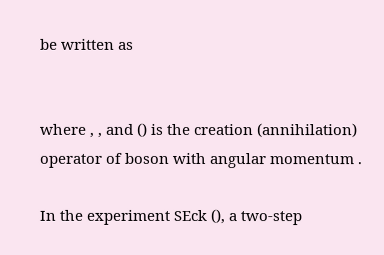be written as


where , , and () is the creation (annihilation) operator of boson with angular momentum .

In the experiment SEck (), a two-step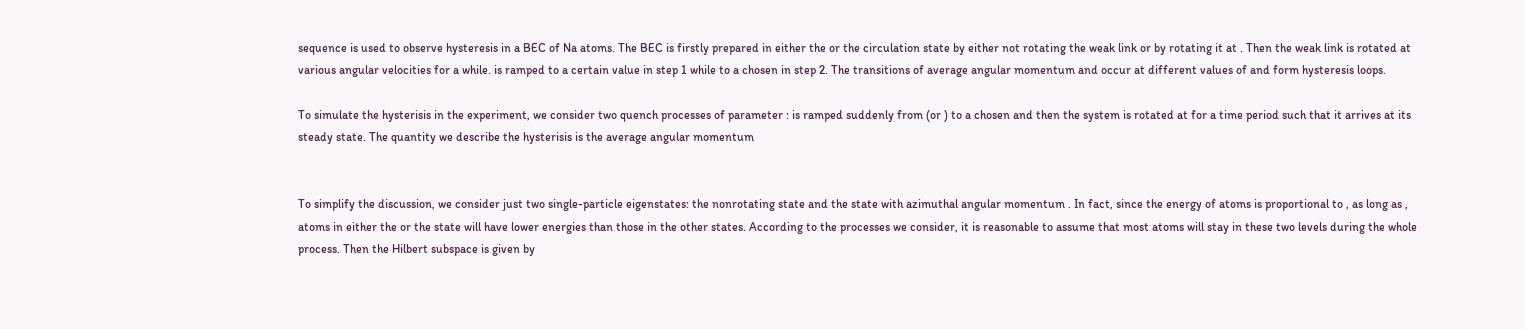sequence is used to observe hysteresis in a BEC of Na atoms. The BEC is firstly prepared in either the or the circulation state by either not rotating the weak link or by rotating it at . Then the weak link is rotated at various angular velocities for a while. is ramped to a certain value in step 1 while to a chosen in step 2. The transitions of average angular momentum and occur at different values of and form hysteresis loops.

To simulate the hysterisis in the experiment, we consider two quench processes of parameter : is ramped suddenly from (or ) to a chosen and then the system is rotated at for a time period such that it arrives at its steady state. The quantity we describe the hysterisis is the average angular momentum


To simplify the discussion, we consider just two single-particle eigenstates: the nonrotating state and the state with azimuthal angular momentum . In fact, since the energy of atoms is proportional to , as long as , atoms in either the or the state will have lower energies than those in the other states. According to the processes we consider, it is reasonable to assume that most atoms will stay in these two levels during the whole process. Then the Hilbert subspace is given by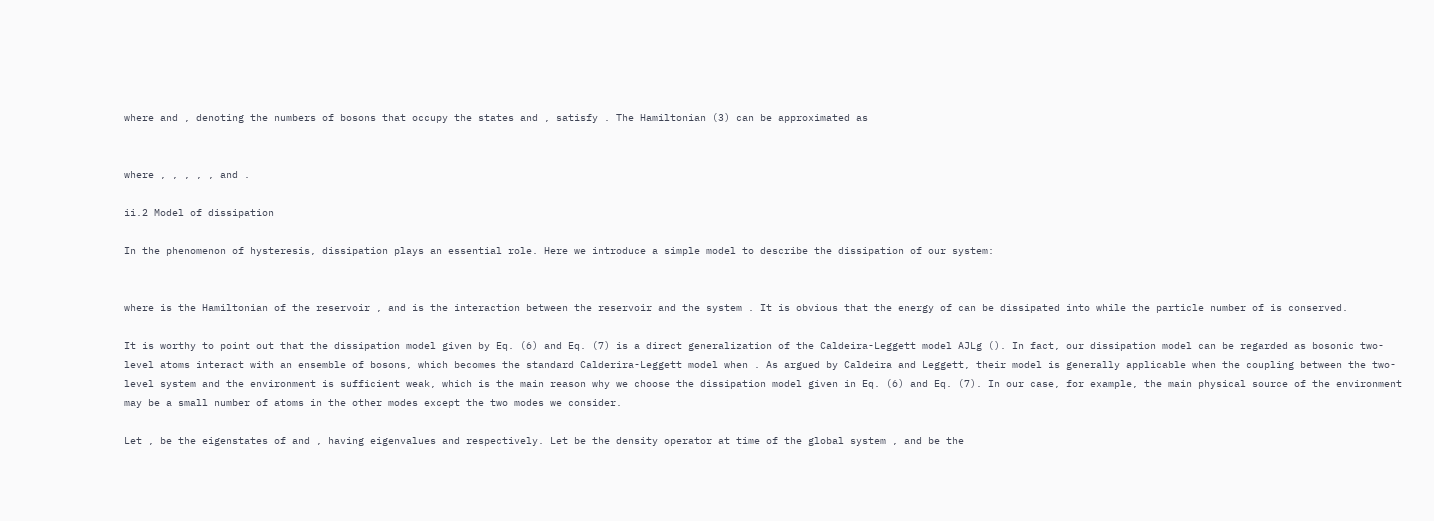where and , denoting the numbers of bosons that occupy the states and , satisfy . The Hamiltonian (3) can be approximated as


where , , , , , and .

ii.2 Model of dissipation

In the phenomenon of hysteresis, dissipation plays an essential role. Here we introduce a simple model to describe the dissipation of our system:


where is the Hamiltonian of the reservoir , and is the interaction between the reservoir and the system . It is obvious that the energy of can be dissipated into while the particle number of is conserved.

It is worthy to point out that the dissipation model given by Eq. (6) and Eq. (7) is a direct generalization of the Caldeira-Leggett model AJLg (). In fact, our dissipation model can be regarded as bosonic two-level atoms interact with an ensemble of bosons, which becomes the standard Calderira-Leggett model when . As argued by Caldeira and Leggett, their model is generally applicable when the coupling between the two-level system and the environment is sufficient weak, which is the main reason why we choose the dissipation model given in Eq. (6) and Eq. (7). In our case, for example, the main physical source of the environment may be a small number of atoms in the other modes except the two modes we consider.

Let , be the eigenstates of and , having eigenvalues and respectively. Let be the density operator at time of the global system , and be the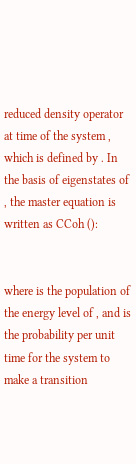reduced density operator at time of the system , which is defined by . In the basis of eigenstates of , the master equation is written as CCoh ():


where is the population of the energy level of , and is the probability per unit time for the system to make a transition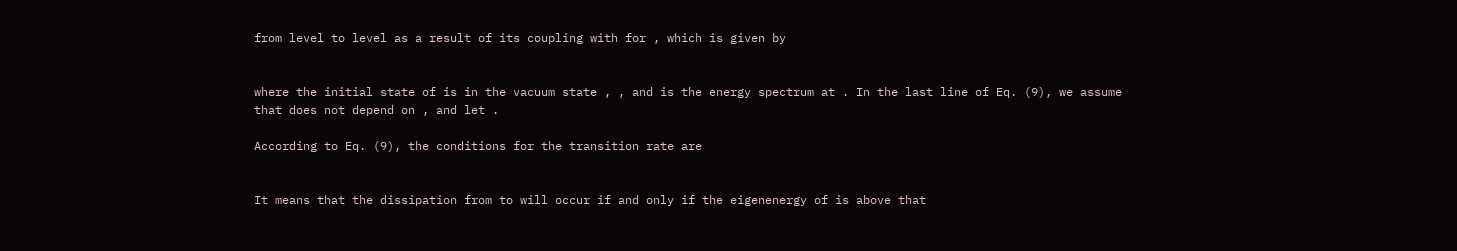from level to level as a result of its coupling with for , which is given by


where the initial state of is in the vacuum state , , and is the energy spectrum at . In the last line of Eq. (9), we assume that does not depend on , and let .

According to Eq. (9), the conditions for the transition rate are


It means that the dissipation from to will occur if and only if the eigenenergy of is above that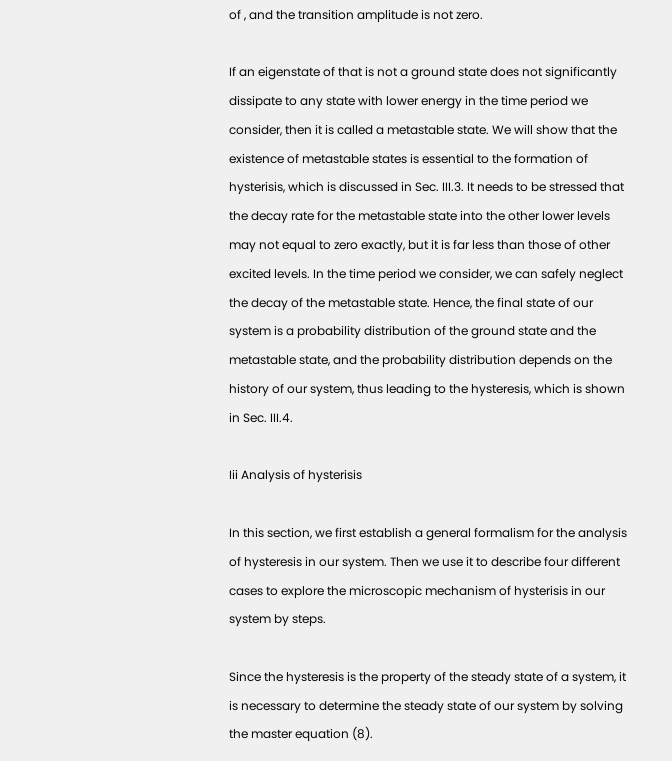of , and the transition amplitude is not zero.

If an eigenstate of that is not a ground state does not significantly dissipate to any state with lower energy in the time period we consider, then it is called a metastable state. We will show that the existence of metastable states is essential to the formation of hysterisis, which is discussed in Sec. III.3. It needs to be stressed that the decay rate for the metastable state into the other lower levels may not equal to zero exactly, but it is far less than those of other excited levels. In the time period we consider, we can safely neglect the decay of the metastable state. Hence, the final state of our system is a probability distribution of the ground state and the metastable state, and the probability distribution depends on the history of our system, thus leading to the hysteresis, which is shown in Sec. III.4.

Iii Analysis of hysterisis

In this section, we first establish a general formalism for the analysis of hysteresis in our system. Then we use it to describe four different cases to explore the microscopic mechanism of hysterisis in our system by steps.

Since the hysteresis is the property of the steady state of a system, it is necessary to determine the steady state of our system by solving the master equation (8).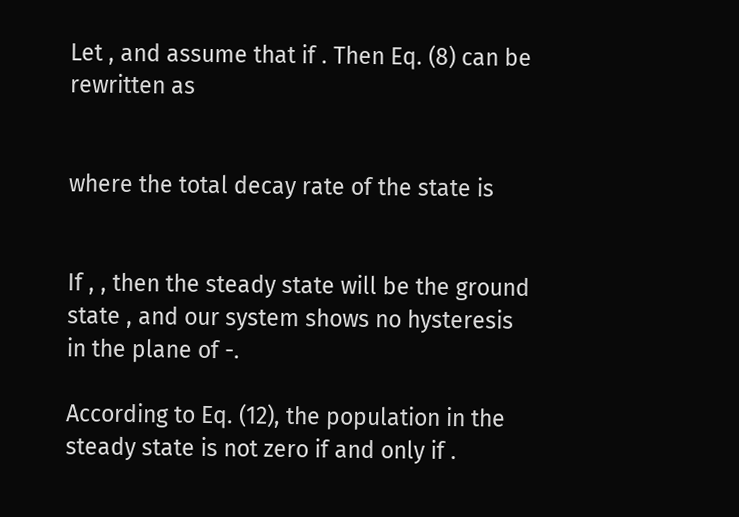Let , and assume that if . Then Eq. (8) can be rewritten as


where the total decay rate of the state is


If , , then the steady state will be the ground state , and our system shows no hysteresis in the plane of -.

According to Eq. (12), the population in the steady state is not zero if and only if .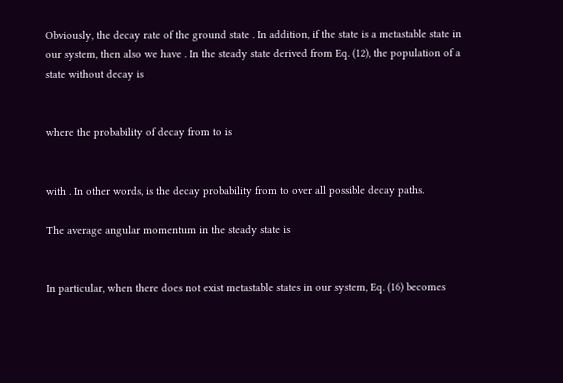Obviously, the decay rate of the ground state . In addition, if the state is a metastable state in our system, then also we have . In the steady state derived from Eq. (12), the population of a state without decay is


where the probability of decay from to is


with . In other words, is the decay probability from to over all possible decay paths.

The average angular momentum in the steady state is


In particular, when there does not exist metastable states in our system, Eq. (16) becomes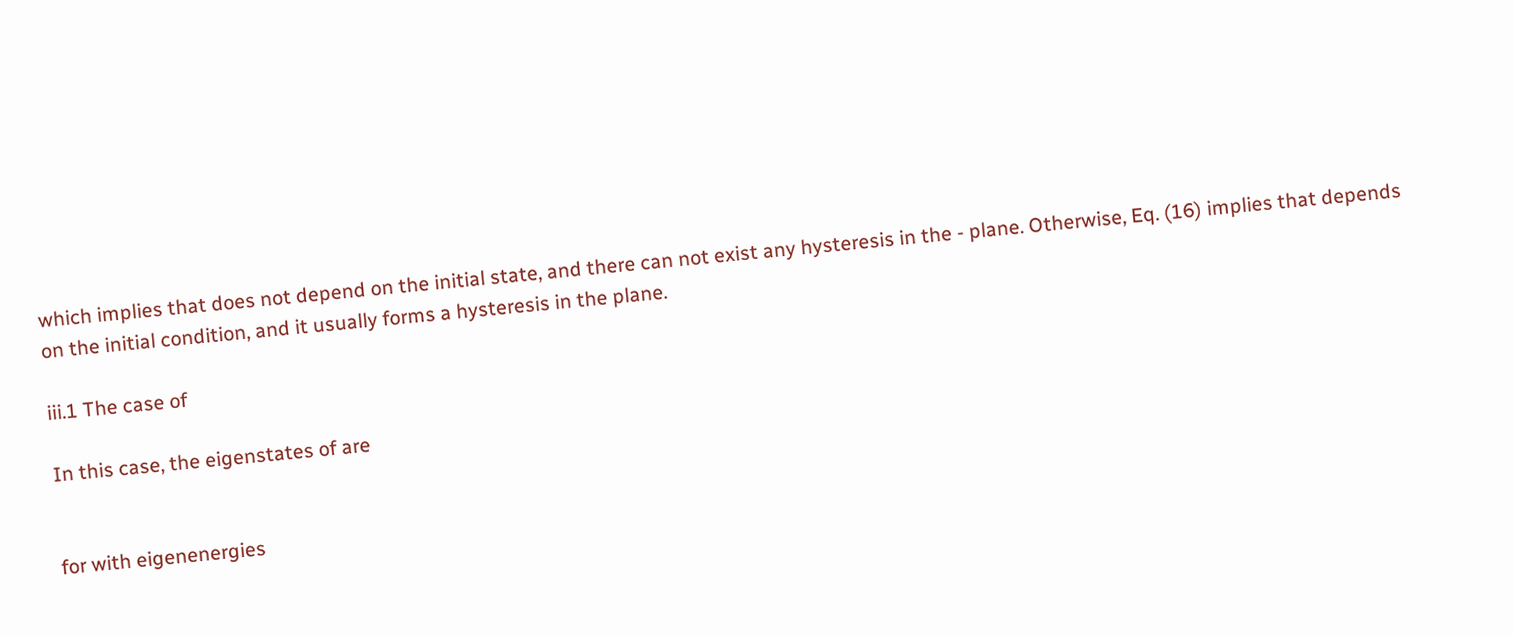which implies that does not depend on the initial state, and there can not exist any hysteresis in the - plane. Otherwise, Eq. (16) implies that depends on the initial condition, and it usually forms a hysteresis in the plane.

iii.1 The case of

In this case, the eigenstates of are


for with eigenenergies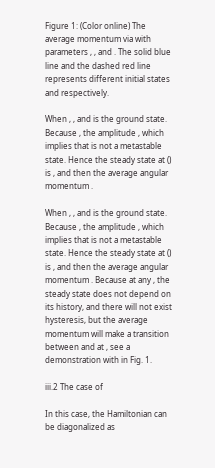Figure 1: (Color online) The average momentum via with parameters , , and . The solid blue line and the dashed red line represents different initial states and respectively.

When , , and is the ground state. Because , the amplitude , which implies that is not a metastable state. Hence the steady state at () is , and then the average angular momentum .

When , , and is the ground state. Because , the amplitude , which implies that is not a metastable state. Hence the steady state at () is , and then the average angular momentum . Because at any , the steady state does not depend on its history, and there will not exist hysteresis, but the average momentum will make a transition between and at , see a demonstration with in Fig. 1.

iii.2 The case of

In this case, the Hamiltonian can be diagonalized as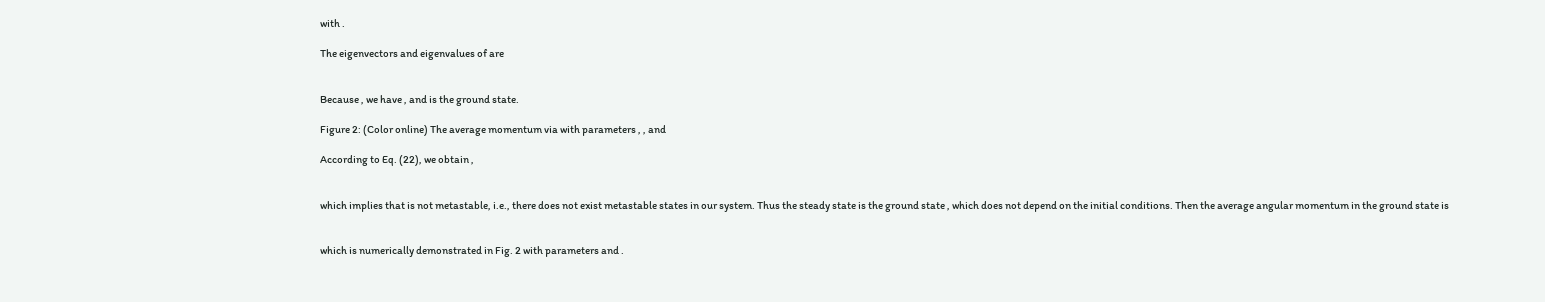with .

The eigenvectors and eigenvalues of are


Because , we have , and is the ground state.

Figure 2: (Color online) The average momentum via with parameters , , and

According to Eq. (22), we obtain ,


which implies that is not metastable, i.e., there does not exist metastable states in our system. Thus the steady state is the ground state , which does not depend on the initial conditions. Then the average angular momentum in the ground state is


which is numerically demonstrated in Fig. 2 with parameters and .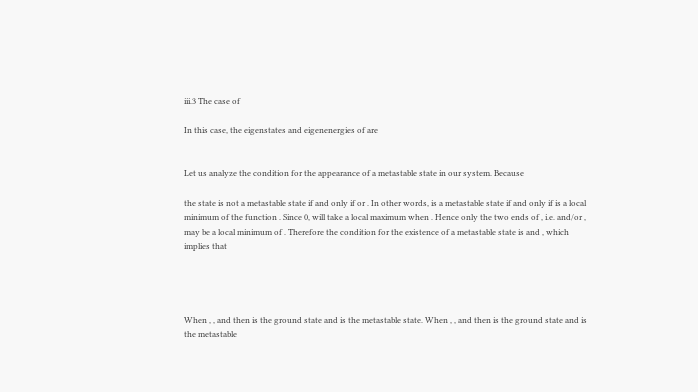iii.3 The case of

In this case, the eigenstates and eigenenergies of are


Let us analyze the condition for the appearance of a metastable state in our system. Because

the state is not a metastable state if and only if or . In other words, is a metastable state if and only if is a local minimum of the function . Since 0, will take a local maximum when . Hence only the two ends of , i.e. and/or , may be a local minimum of . Therefore the condition for the existence of a metastable state is and , which implies that




When , , and then is the ground state and is the metastable state. When , , and then is the ground state and is the metastable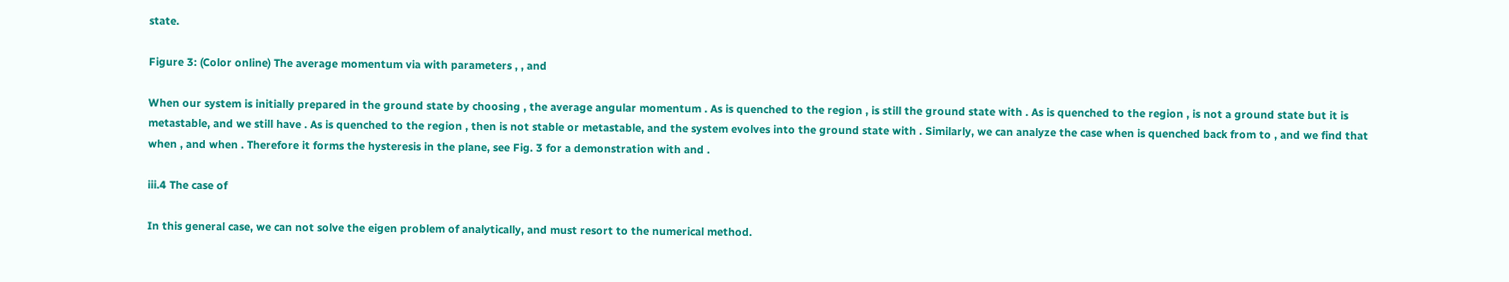state.

Figure 3: (Color online) The average momentum via with parameters , , and

When our system is initially prepared in the ground state by choosing , the average angular momentum . As is quenched to the region , is still the ground state with . As is quenched to the region , is not a ground state but it is metastable, and we still have . As is quenched to the region , then is not stable or metastable, and the system evolves into the ground state with . Similarly, we can analyze the case when is quenched back from to , and we find that when , and when . Therefore it forms the hysteresis in the plane, see Fig. 3 for a demonstration with and .

iii.4 The case of

In this general case, we can not solve the eigen problem of analytically, and must resort to the numerical method.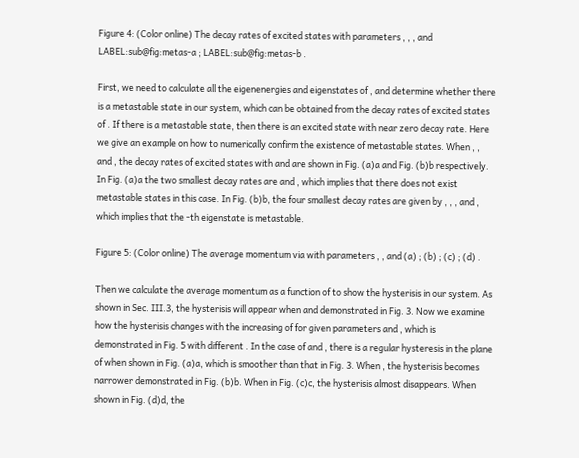Figure 4: (Color online) The decay rates of excited states with parameters , , , and LABEL:sub@fig:metas-a ; LABEL:sub@fig:metas-b .

First, we need to calculate all the eigenenergies and eigenstates of , and determine whether there is a metastable state in our system, which can be obtained from the decay rates of excited states of . If there is a metastable state, then there is an excited state with near zero decay rate. Here we give an example on how to numerically confirm the existence of metastable states. When , , and , the decay rates of excited states with and are shown in Fig. (a)a and Fig. (b)b respectively. In Fig. (a)a the two smallest decay rates are and , which implies that there does not exist metastable states in this case. In Fig. (b)b, the four smallest decay rates are given by , , , and , which implies that the -th eigenstate is metastable.

Figure 5: (Color online) The average momentum via with parameters , , and (a) ; (b) ; (c) ; (d) .

Then we calculate the average momentum as a function of to show the hysterisis in our system. As shown in Sec. III.3, the hysterisis will appear when and demonstrated in Fig. 3. Now we examine how the hysterisis changes with the increasing of for given parameters and , which is demonstrated in Fig. 5 with different . In the case of and , there is a regular hysteresis in the plane of when shown in Fig. (a)a, which is smoother than that in Fig. 3. When , the hysterisis becomes narrower demonstrated in Fig. (b)b. When in Fig. (c)c, the hysterisis almost disappears. When shown in Fig. (d)d, the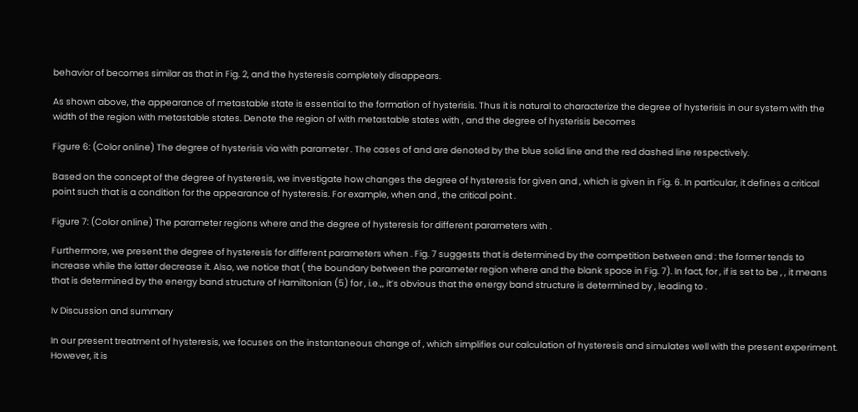behavior of becomes similar as that in Fig. 2, and the hysteresis completely disappears.

As shown above, the appearance of metastable state is essential to the formation of hysterisis. Thus it is natural to characterize the degree of hysterisis in our system with the width of the region with metastable states. Denote the region of with metastable states with , and the degree of hysterisis becomes

Figure 6: (Color online) The degree of hysterisis via with parameter . The cases of and are denoted by the blue solid line and the red dashed line respectively.

Based on the concept of the degree of hysteresis, we investigate how changes the degree of hysteresis for given and , which is given in Fig. 6. In particular, it defines a critical point such that is a condition for the appearance of hysteresis. For example, when and , the critical point .

Figure 7: (Color online) The parameter regions where and the degree of hysteresis for different parameters with .

Furthermore, we present the degree of hysteresis for different parameters when . Fig. 7 suggests that is determined by the competition between and : the former tends to increase while the latter decrease it. Also, we notice that ( the boundary between the parameter region where and the blank space in Fig. 7). In fact, for , if is set to be , , it means that is determined by the energy band structure of Hamiltonian (5) for , i.e.,, it’s obvious that the energy band structure is determined by , leading to .

Iv Discussion and summary

In our present treatment of hysteresis, we focuses on the instantaneous change of , which simplifies our calculation of hysteresis and simulates well with the present experiment. However, it is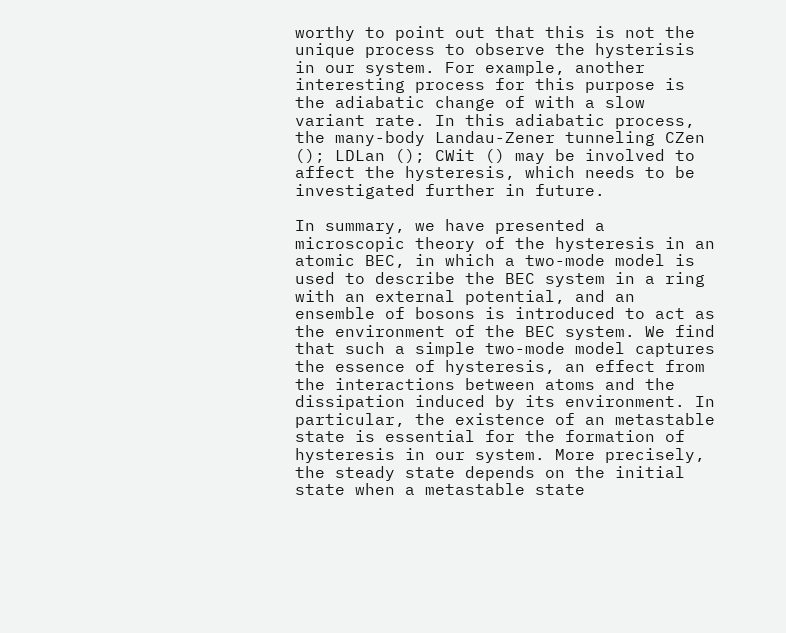worthy to point out that this is not the unique process to observe the hysterisis in our system. For example, another interesting process for this purpose is the adiabatic change of with a slow variant rate. In this adiabatic process, the many-body Landau-Zener tunneling CZen (); LDLan (); CWit () may be involved to affect the hysteresis, which needs to be investigated further in future.

In summary, we have presented a microscopic theory of the hysteresis in an atomic BEC, in which a two-mode model is used to describe the BEC system in a ring with an external potential, and an ensemble of bosons is introduced to act as the environment of the BEC system. We find that such a simple two-mode model captures the essence of hysteresis, an effect from the interactions between atoms and the dissipation induced by its environment. In particular, the existence of an metastable state is essential for the formation of hysteresis in our system. More precisely, the steady state depends on the initial state when a metastable state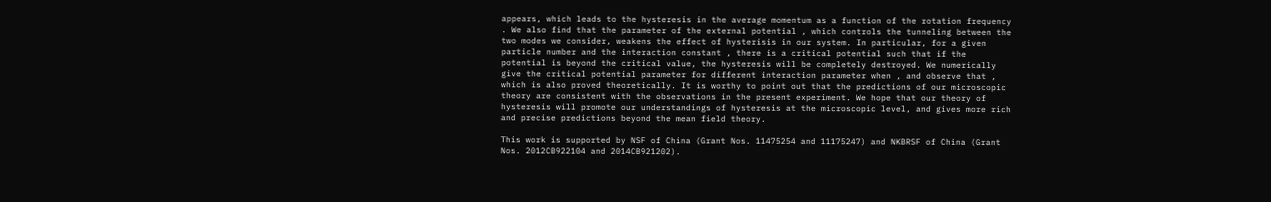appears, which leads to the hysteresis in the average momentum as a function of the rotation frequency . We also find that the parameter of the external potential , which controls the tunneling between the two modes we consider, weakens the effect of hysterisis in our system. In particular, for a given particle number and the interaction constant , there is a critical potential such that if the potential is beyond the critical value, the hysteresis will be completely destroyed. We numerically give the critical potential parameter for different interaction parameter when , and observe that , which is also proved theoretically. It is worthy to point out that the predictions of our microscopic theory are consistent with the observations in the present experiment. We hope that our theory of hysteresis will promote our understandings of hysteresis at the microscopic level, and gives more rich and precise predictions beyond the mean field theory.

This work is supported by NSF of China (Grant Nos. 11475254 and 11175247) and NKBRSF of China (Grant Nos. 2012CB922104 and 2014CB921202).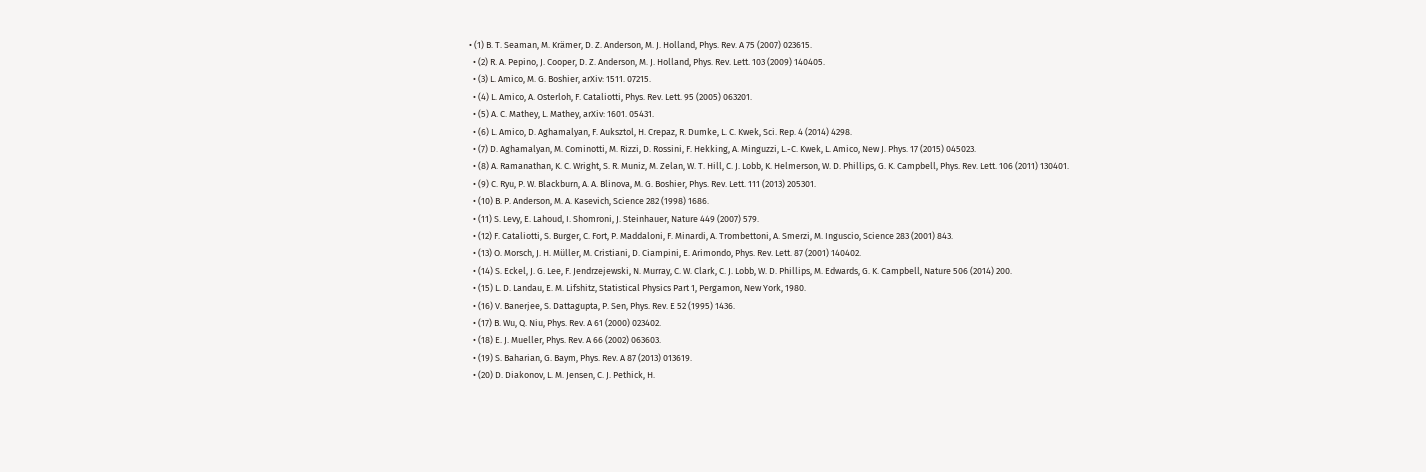• (1) B. T. Seaman, M. Krämer, D. Z. Anderson, M. J. Holland, Phys. Rev. A 75 (2007) 023615.
  • (2) R. A. Pepino, J. Cooper, D. Z. Anderson, M. J. Holland, Phys. Rev. Lett. 103 (2009) 140405.
  • (3) L. Amico, M. G. Boshier, arXiv: 1511. 07215.
  • (4) L. Amico, A. Osterloh, F. Cataliotti, Phys. Rev. Lett. 95 (2005) 063201.
  • (5) A. C. Mathey, L. Mathey, arXiv: 1601. 05431.
  • (6) L. Amico, D. Aghamalyan, F. Auksztol, H. Crepaz, R. Dumke, L. C. Kwek, Sci. Rep. 4 (2014) 4298.
  • (7) D. Aghamalyan, M. Cominotti, M. Rizzi, D. Rossini, F. Hekking, A. Minguzzi, L.-C. Kwek, L. Amico, New J. Phys. 17 (2015) 045023.
  • (8) A. Ramanathan, K. C. Wright, S. R. Muniz, M. Zelan, W. T. Hill, C. J. Lobb, K. Helmerson, W. D. Phillips, G. K. Campbell, Phys. Rev. Lett. 106 (2011) 130401.
  • (9) C. Ryu, P. W. Blackburn, A. A. Blinova, M. G. Boshier, Phys. Rev. Lett. 111 (2013) 205301.
  • (10) B. P. Anderson, M. A. Kasevich, Science 282 (1998) 1686.
  • (11) S. Levy, E. Lahoud, I. Shomroni, J. Steinhauer, Nature 449 (2007) 579.
  • (12) F. Cataliotti, S. Burger, C. Fort, P. Maddaloni, F. Minardi, A. Trombettoni, A. Smerzi, M. Inguscio, Science 283 (2001) 843.
  • (13) O. Morsch, J. H. Müller, M. Cristiani, D. Ciampini, E. Arimondo, Phys. Rev. Lett. 87 (2001) 140402.
  • (14) S. Eckel, J. G. Lee, F. Jendrzejewski, N. Murray, C. W. Clark, C. J. Lobb, W. D. Phillips, M. Edwards, G. K. Campbell, Nature 506 (2014) 200.
  • (15) L. D. Landau, E. M. Lifshitz, Statistical Physics Part 1, Pergamon, New York, 1980.
  • (16) V. Banerjee, S. Dattagupta, P. Sen, Phys. Rev. E 52 (1995) 1436.
  • (17) B. Wu, Q. Niu, Phys. Rev. A 61 (2000) 023402.
  • (18) E. J. Mueller, Phys. Rev. A 66 (2002) 063603.
  • (19) S. Baharian, G. Baym, Phys. Rev. A 87 (2013) 013619.
  • (20) D. Diakonov, L. M. Jensen, C. J. Pethick, H.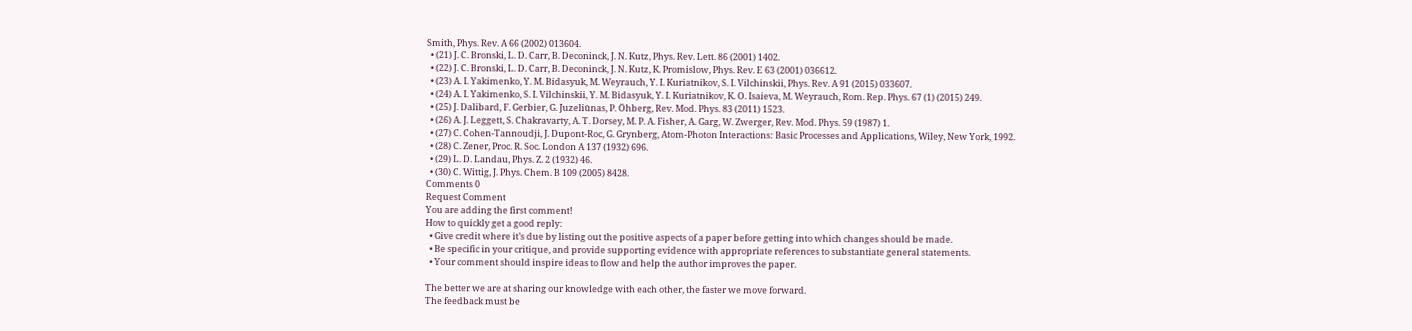Smith, Phys. Rev. A 66 (2002) 013604.
  • (21) J. C. Bronski, L. D. Carr, B. Deconinck, J. N. Kutz, Phys. Rev. Lett. 86 (2001) 1402.
  • (22) J. C. Bronski, L. D. Carr, B. Deconinck, J. N. Kutz, K. Promislow, Phys. Rev. E 63 (2001) 036612.
  • (23) A. I. Yakimenko, Y. M. Bidasyuk, M. Weyrauch, Y. I. Kuriatnikov, S. I. Vilchinskii, Phys. Rev. A 91 (2015) 033607.
  • (24) A. I. Yakimenko, S. I. Vilchinskii, Y. M. Bidasyuk, Y. I. Kuriatnikov, K. O. Isaieva, M. Weyrauch, Rom. Rep. Phys. 67 (1) (2015) 249.
  • (25) J. Dalibard, F. Gerbier, G. Juzeliūnas, P. Öhberg, Rev. Mod. Phys. 83 (2011) 1523.
  • (26) A. J. Leggett, S. Chakravarty, A. T. Dorsey, M. P. A. Fisher, A. Garg, W. Zwerger, Rev. Mod. Phys. 59 (1987) 1.
  • (27) C. Cohen-Tannoudji, J. Dupont-Roc, G. Grynberg, Atom-Photon Interactions: Basic Processes and Applications, Wiley, New York, 1992.
  • (28) C. Zener, Proc. R. Soc. London A 137 (1932) 696.
  • (29) L. D. Landau, Phys. Z. 2 (1932) 46.
  • (30) C. Wittig, J. Phys. Chem. B 109 (2005) 8428.
Comments 0
Request Comment
You are adding the first comment!
How to quickly get a good reply:
  • Give credit where it’s due by listing out the positive aspects of a paper before getting into which changes should be made.
  • Be specific in your critique, and provide supporting evidence with appropriate references to substantiate general statements.
  • Your comment should inspire ideas to flow and help the author improves the paper.

The better we are at sharing our knowledge with each other, the faster we move forward.
The feedback must be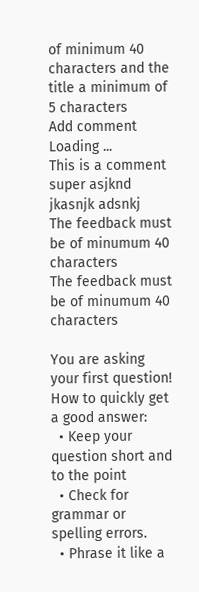of minimum 40 characters and the title a minimum of 5 characters
Add comment
Loading ...
This is a comment super asjknd jkasnjk adsnkj
The feedback must be of minumum 40 characters
The feedback must be of minumum 40 characters

You are asking your first question!
How to quickly get a good answer:
  • Keep your question short and to the point
  • Check for grammar or spelling errors.
  • Phrase it like a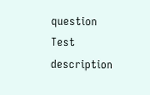question
Test description